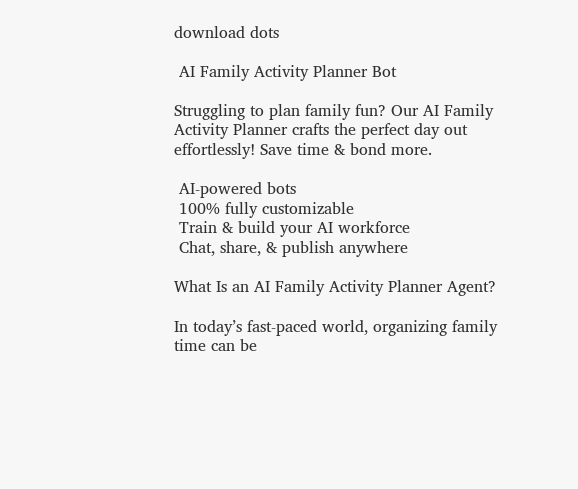download dots

 AI Family Activity Planner Bot

Struggling to plan family fun? Our AI Family Activity Planner crafts the perfect day out effortlessly! Save time & bond more.

 AI-powered bots
 100% fully customizable
 Train & build your AI workforce
 Chat, share, & publish anywhere

What Is an AI Family Activity Planner Agent?

In today’s fast-paced world, organizing family time can be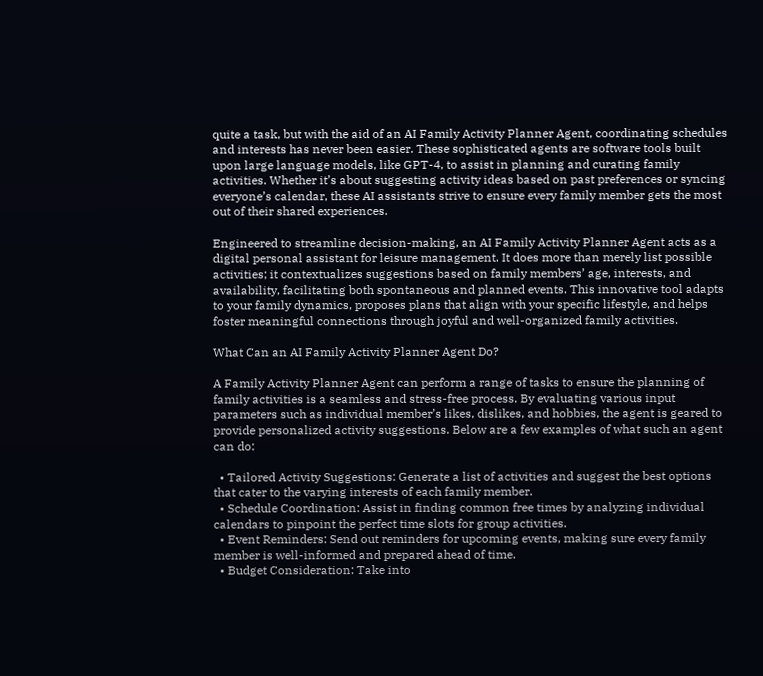quite a task, but with the aid of an AI Family Activity Planner Agent, coordinating schedules and interests has never been easier. These sophisticated agents are software tools built upon large language models, like GPT-4, to assist in planning and curating family activities. Whether it’s about suggesting activity ideas based on past preferences or syncing everyone’s calendar, these AI assistants strive to ensure every family member gets the most out of their shared experiences.

Engineered to streamline decision-making, an AI Family Activity Planner Agent acts as a digital personal assistant for leisure management. It does more than merely list possible activities; it contextualizes suggestions based on family members’ age, interests, and availability, facilitating both spontaneous and planned events. This innovative tool adapts to your family dynamics, proposes plans that align with your specific lifestyle, and helps foster meaningful connections through joyful and well-organized family activities.

What Can an AI Family Activity Planner Agent Do?

A Family Activity Planner Agent can perform a range of tasks to ensure the planning of family activities is a seamless and stress-free process. By evaluating various input parameters such as individual member’s likes, dislikes, and hobbies, the agent is geared to provide personalized activity suggestions. Below are a few examples of what such an agent can do:

  • Tailored Activity Suggestions: Generate a list of activities and suggest the best options that cater to the varying interests of each family member.
  • Schedule Coordination: Assist in finding common free times by analyzing individual calendars to pinpoint the perfect time slots for group activities.
  • Event Reminders: Send out reminders for upcoming events, making sure every family member is well-informed and prepared ahead of time.
  • Budget Consideration: Take into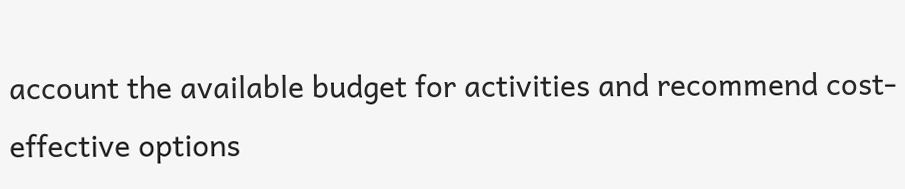account the available budget for activities and recommend cost-effective options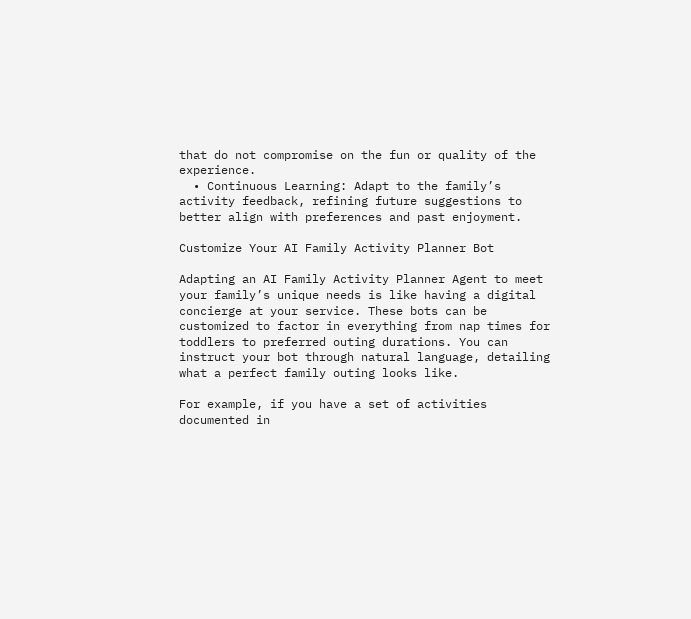that do not compromise on the fun or quality of the experience.
  • Continuous Learning: Adapt to the family’s activity feedback, refining future suggestions to better align with preferences and past enjoyment.

Customize Your AI Family Activity Planner Bot

Adapting an AI Family Activity Planner Agent to meet your family’s unique needs is like having a digital concierge at your service. These bots can be customized to factor in everything from nap times for toddlers to preferred outing durations. You can instruct your bot through natural language, detailing what a perfect family outing looks like.

For example, if you have a set of activities documented in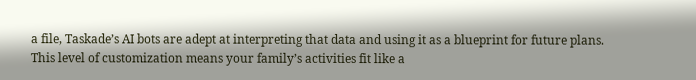a file, Taskade’s AI bots are adept at interpreting that data and using it as a blueprint for future plans. This level of customization means your family’s activities fit like a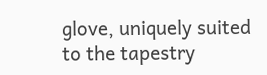glove, uniquely suited to the tapestry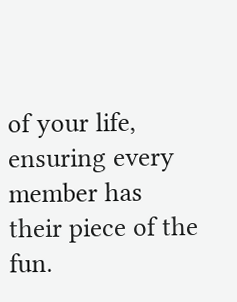of your life, ensuring every member has their piece of the fun.